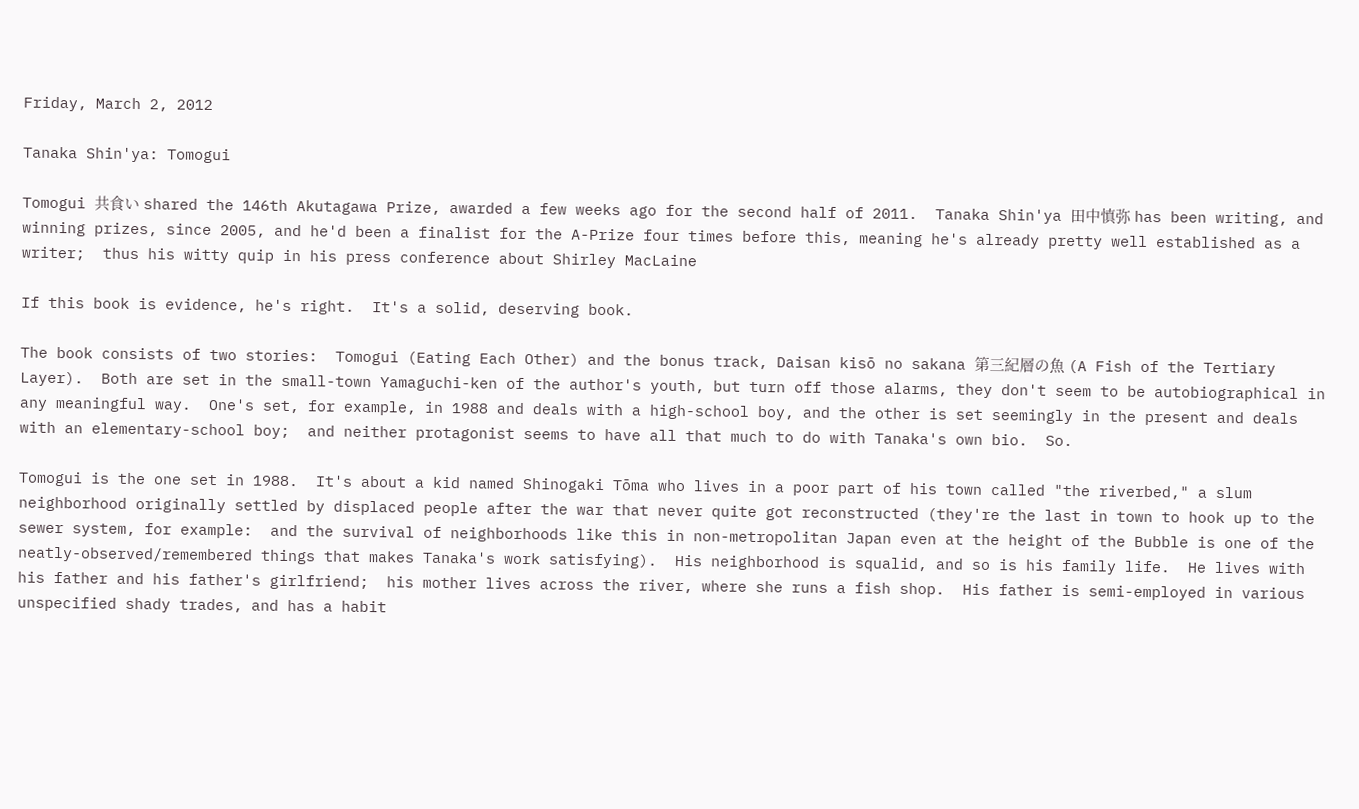Friday, March 2, 2012

Tanaka Shin'ya: Tomogui

Tomogui 共食い shared the 146th Akutagawa Prize, awarded a few weeks ago for the second half of 2011.  Tanaka Shin'ya 田中慎弥 has been writing, and winning prizes, since 2005, and he'd been a finalist for the A-Prize four times before this, meaning he's already pretty well established as a writer;  thus his witty quip in his press conference about Shirley MacLaine

If this book is evidence, he's right.  It's a solid, deserving book.

The book consists of two stories:  Tomogui (Eating Each Other) and the bonus track, Daisan kisō no sakana 第三紀層の魚 (A Fish of the Tertiary Layer).  Both are set in the small-town Yamaguchi-ken of the author's youth, but turn off those alarms, they don't seem to be autobiographical in any meaningful way.  One's set, for example, in 1988 and deals with a high-school boy, and the other is set seemingly in the present and deals with an elementary-school boy;  and neither protagonist seems to have all that much to do with Tanaka's own bio.  So.

Tomogui is the one set in 1988.  It's about a kid named Shinogaki Tōma who lives in a poor part of his town called "the riverbed," a slum neighborhood originally settled by displaced people after the war that never quite got reconstructed (they're the last in town to hook up to the sewer system, for example:  and the survival of neighborhoods like this in non-metropolitan Japan even at the height of the Bubble is one of the neatly-observed/remembered things that makes Tanaka's work satisfying).  His neighborhood is squalid, and so is his family life.  He lives with his father and his father's girlfriend;  his mother lives across the river, where she runs a fish shop.  His father is semi-employed in various unspecified shady trades, and has a habit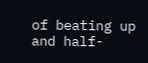of beating up and half-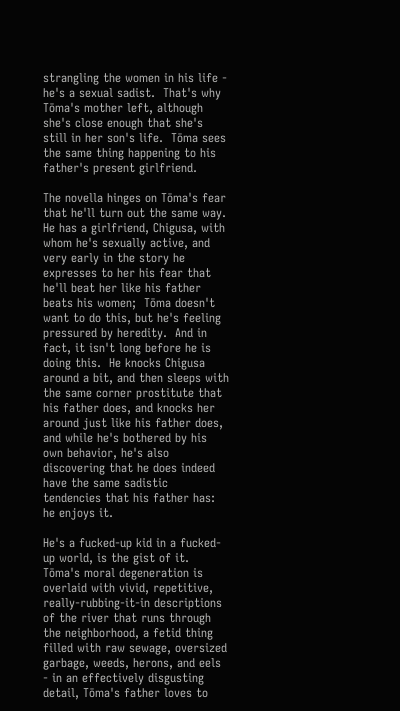strangling the women in his life - he's a sexual sadist.  That's why Tōma's mother left, although she's close enough that she's still in her son's life.  Tōma sees the same thing happening to his father's present girlfriend.

The novella hinges on Tōma's fear that he'll turn out the same way.  He has a girlfriend, Chigusa, with whom he's sexually active, and very early in the story he expresses to her his fear that he'll beat her like his father beats his women;  Tōma doesn't want to do this, but he's feeling pressured by heredity.  And in fact, it isn't long before he is doing this.  He knocks Chigusa around a bit, and then sleeps with the same corner prostitute that his father does, and knocks her around just like his father does, and while he's bothered by his own behavior, he's also discovering that he does indeed have the same sadistic tendencies that his father has:  he enjoys it.

He's a fucked-up kid in a fucked-up world, is the gist of it.  Tōma's moral degeneration is overlaid with vivid, repetitive, really-rubbing-it-in descriptions of the river that runs through the neighborhood, a fetid thing filled with raw sewage, oversized garbage, weeds, herons, and eels - in an effectively disgusting detail, Tōma's father loves to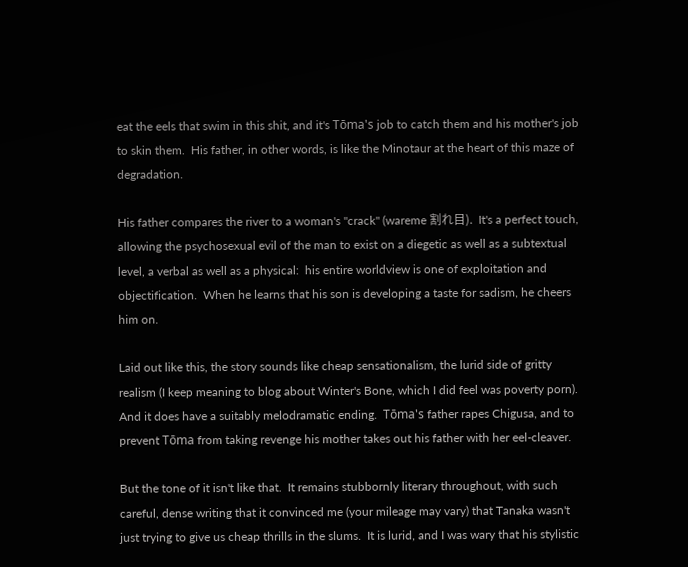eat the eels that swim in this shit, and it's Tōma's job to catch them and his mother's job to skin them.  His father, in other words, is like the Minotaur at the heart of this maze of degradation.

His father compares the river to a woman's "crack" (wareme 割れ目).  It's a perfect touch, allowing the psychosexual evil of the man to exist on a diegetic as well as a subtextual level, a verbal as well as a physical:  his entire worldview is one of exploitation and objectification.  When he learns that his son is developing a taste for sadism, he cheers him on.

Laid out like this, the story sounds like cheap sensationalism, the lurid side of gritty realism (I keep meaning to blog about Winter's Bone, which I did feel was poverty porn).  And it does have a suitably melodramatic ending.  Tōma's father rapes Chigusa, and to prevent Tōma from taking revenge his mother takes out his father with her eel-cleaver.

But the tone of it isn't like that.  It remains stubbornly literary throughout, with such careful, dense writing that it convinced me (your mileage may vary) that Tanaka wasn't just trying to give us cheap thrills in the slums.  It is lurid, and I was wary that his stylistic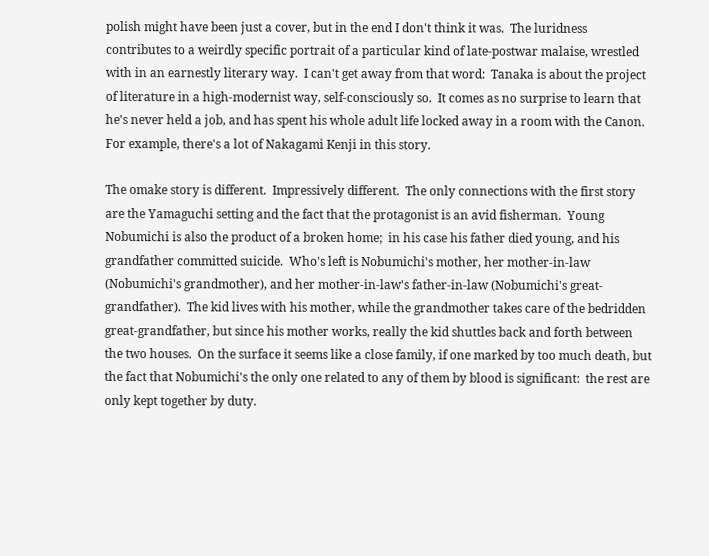polish might have been just a cover, but in the end I don't think it was.  The luridness contributes to a weirdly specific portrait of a particular kind of late-postwar malaise, wrestled with in an earnestly literary way.  I can't get away from that word:  Tanaka is about the project of literature in a high-modernist way, self-consciously so.  It comes as no surprise to learn that he's never held a job, and has spent his whole adult life locked away in a room with the Canon.  For example, there's a lot of Nakagami Kenji in this story.

The omake story is different.  Impressively different.  The only connections with the first story are the Yamaguchi setting and the fact that the protagonist is an avid fisherman.  Young Nobumichi is also the product of a broken home;  in his case his father died young, and his grandfather committed suicide.  Who's left is Nobumichi's mother, her mother-in-law (Nobumichi's grandmother), and her mother-in-law's father-in-law (Nobumichi's great-grandfather).  The kid lives with his mother, while the grandmother takes care of the bedridden great-grandfather, but since his mother works, really the kid shuttles back and forth between the two houses.  On the surface it seems like a close family, if one marked by too much death, but the fact that Nobumichi's the only one related to any of them by blood is significant:  the rest are only kept together by duty.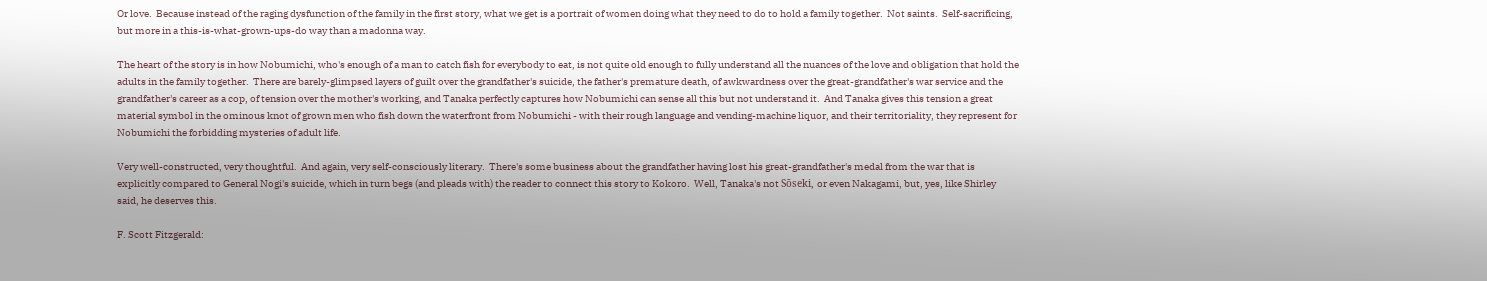Or love.  Because instead of the raging dysfunction of the family in the first story, what we get is a portrait of women doing what they need to do to hold a family together.  Not saints.  Self-sacrificing, but more in a this-is-what-grown-ups-do way than a madonna way.

The heart of the story is in how Nobumichi, who's enough of a man to catch fish for everybody to eat, is not quite old enough to fully understand all the nuances of the love and obligation that hold the adults in the family together.  There are barely-glimpsed layers of guilt over the grandfather's suicide, the father's premature death, of awkwardness over the great-grandfather's war service and the grandfather's career as a cop, of tension over the mother's working, and Tanaka perfectly captures how Nobumichi can sense all this but not understand it.  And Tanaka gives this tension a great material symbol in the ominous knot of grown men who fish down the waterfront from Nobumichi - with their rough language and vending-machine liquor, and their territoriality, they represent for Nobumichi the forbidding mysteries of adult life.

Very well-constructed, very thoughtful.  And again, very self-consciously literary.  There's some business about the grandfather having lost his great-grandfather's medal from the war that is explicitly compared to General Nogi's suicide, which in turn begs (and pleads with) the reader to connect this story to Kokoro.  Well, Tanaka's not Sōseki, or even Nakagami, but, yes, like Shirley said, he deserves this.

F. Scott Fitzgerald: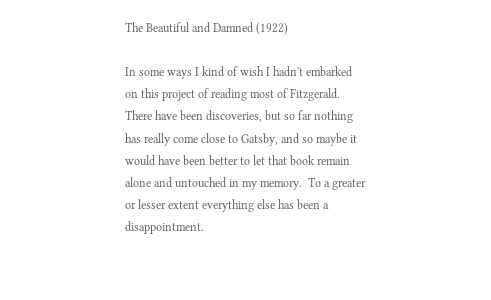The Beautiful and Damned (1922)

In some ways I kind of wish I hadn't embarked on this project of reading most of Fitzgerald.  There have been discoveries, but so far nothing has really come close to Gatsby, and so maybe it would have been better to let that book remain alone and untouched in my memory.  To a greater or lesser extent everything else has been a disappointment.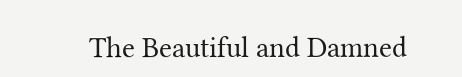The Beautiful and Damned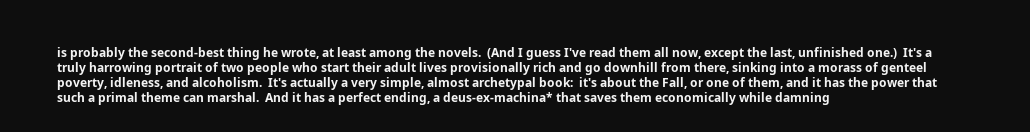is probably the second-best thing he wrote, at least among the novels.  (And I guess I've read them all now, except the last, unfinished one.)  It's a truly harrowing portrait of two people who start their adult lives provisionally rich and go downhill from there, sinking into a morass of genteel poverty, idleness, and alcoholism.  It's actually a very simple, almost archetypal book:  it's about the Fall, or one of them, and it has the power that such a primal theme can marshal.  And it has a perfect ending, a deus-ex-machina* that saves them economically while damning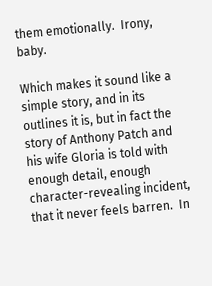them emotionally.  Irony, baby.

Which makes it sound like a simple story, and in its outlines it is, but in fact the story of Anthony Patch and his wife Gloria is told with enough detail, enough character-revealing incident, that it never feels barren.  In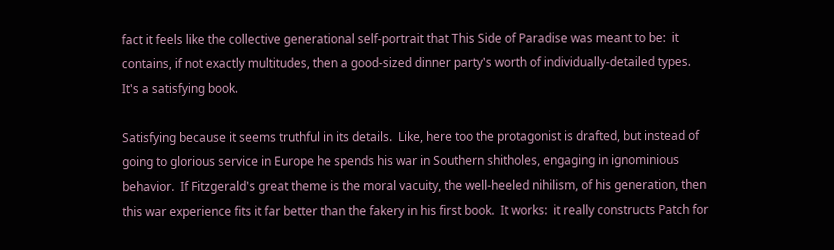fact it feels like the collective generational self-portrait that This Side of Paradise was meant to be:  it contains, if not exactly multitudes, then a good-sized dinner party's worth of individually-detailed types.  It's a satisfying book.

Satisfying because it seems truthful in its details.  Like, here too the protagonist is drafted, but instead of going to glorious service in Europe he spends his war in Southern shitholes, engaging in ignominious behavior.  If Fitzgerald's great theme is the moral vacuity, the well-heeled nihilism, of his generation, then this war experience fits it far better than the fakery in his first book.  It works:  it really constructs Patch for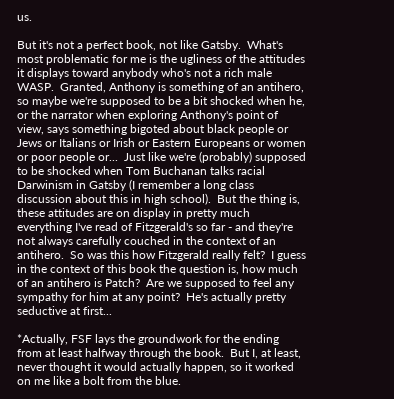us.

But it's not a perfect book, not like Gatsby.  What's most problematic for me is the ugliness of the attitudes it displays toward anybody who's not a rich male WASP.  Granted, Anthony is something of an antihero, so maybe we're supposed to be a bit shocked when he, or the narrator when exploring Anthony's point of view, says something bigoted about black people or Jews or Italians or Irish or Eastern Europeans or women or poor people or...  Just like we're (probably) supposed to be shocked when Tom Buchanan talks racial Darwinism in Gatsby (I remember a long class discussion about this in high school).  But the thing is, these attitudes are on display in pretty much everything I've read of Fitzgerald's so far - and they're not always carefully couched in the context of an antihero.  So was this how Fitzgerald really felt?  I guess in the context of this book the question is, how much of an antihero is Patch?  Are we supposed to feel any sympathy for him at any point?  He's actually pretty seductive at first...

*Actually, FSF lays the groundwork for the ending from at least halfway through the book.  But I, at least, never thought it would actually happen, so it worked on me like a bolt from the blue.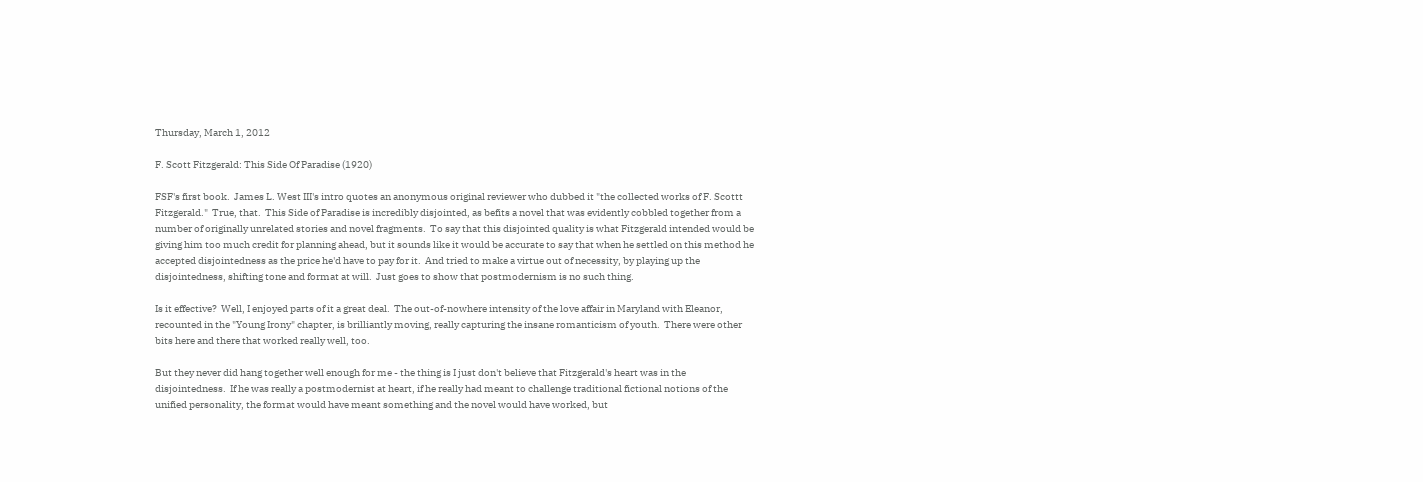Thursday, March 1, 2012

F. Scott Fitzgerald: This Side Of Paradise (1920)

FSF's first book.  James L. West III's intro quotes an anonymous original reviewer who dubbed it "the collected works of F. Scottt Fitzgerald."  True, that.  This Side of Paradise is incredibly disjointed, as befits a novel that was evidently cobbled together from a number of originally unrelated stories and novel fragments.  To say that this disjointed quality is what Fitzgerald intended would be giving him too much credit for planning ahead, but it sounds like it would be accurate to say that when he settled on this method he accepted disjointedness as the price he'd have to pay for it.  And tried to make a virtue out of necessity, by playing up the disjointedness, shifting tone and format at will.  Just goes to show that postmodernism is no such thing.

Is it effective?  Well, I enjoyed parts of it a great deal.  The out-of-nowhere intensity of the love affair in Maryland with Eleanor, recounted in the "Young Irony" chapter, is brilliantly moving, really capturing the insane romanticism of youth.  There were other bits here and there that worked really well, too.

But they never did hang together well enough for me - the thing is I just don't believe that Fitzgerald's heart was in the disjointedness.  If he was really a postmodernist at heart, if he really had meant to challenge traditional fictional notions of the unified personality, the format would have meant something and the novel would have worked, but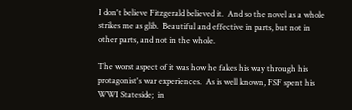I don't believe Fitzgerald believed it.  And so the novel as a whole strikes me as glib.  Beautiful and effective in parts, but not in other parts, and not in the whole.

The worst aspect of it was how he fakes his way through his protagonist's war experiences.  As is well known, FSF spent his WWI Stateside;  in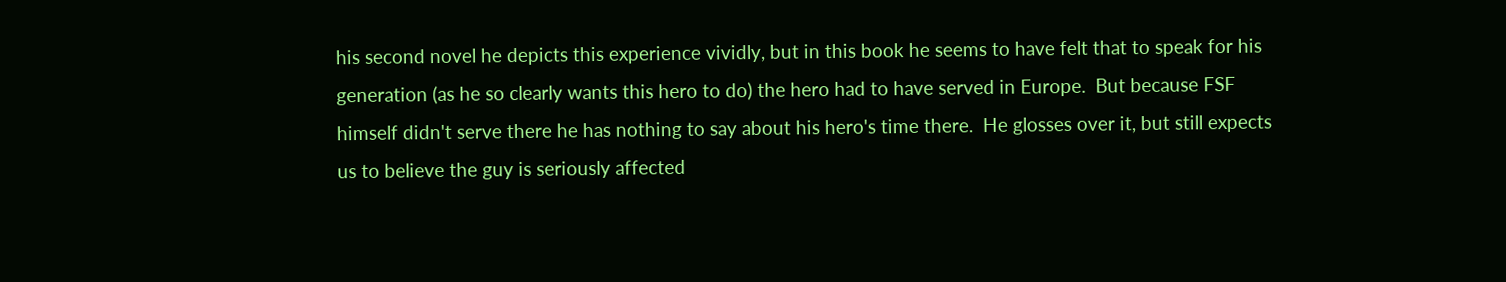his second novel he depicts this experience vividly, but in this book he seems to have felt that to speak for his generation (as he so clearly wants this hero to do) the hero had to have served in Europe.  But because FSF himself didn't serve there he has nothing to say about his hero's time there.  He glosses over it, but still expects us to believe the guy is seriously affected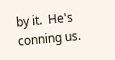by it.  He's conning us.